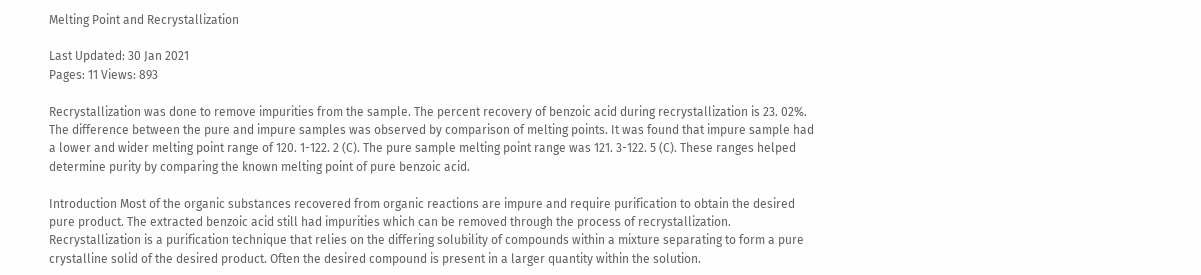Melting Point and Recrystallization

Last Updated: 30 Jan 2021
Pages: 11 Views: 893

Recrystallization was done to remove impurities from the sample. The percent recovery of benzoic acid during recrystallization is 23. 02%. The difference between the pure and impure samples was observed by comparison of melting points. It was found that impure sample had a lower and wider melting point range of 120. 1-122. 2 (C). The pure sample melting point range was 121. 3-122. 5 (C). These ranges helped determine purity by comparing the known melting point of pure benzoic acid.

Introduction Most of the organic substances recovered from organic reactions are impure and require purification to obtain the desired pure product. The extracted benzoic acid still had impurities which can be removed through the process of recrystallization. Recrystallization is a purification technique that relies on the differing solubility of compounds within a mixture separating to form a pure crystalline solid of the desired product. Often the desired compound is present in a larger quantity within the solution.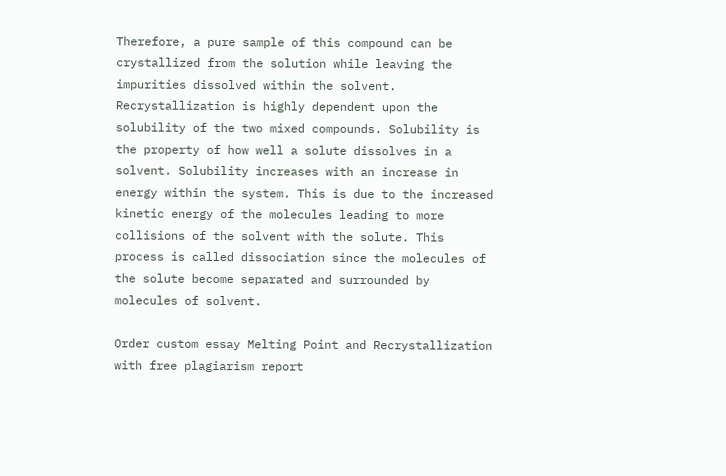Therefore, a pure sample of this compound can be crystallized from the solution while leaving the impurities dissolved within the solvent. Recrystallization is highly dependent upon the solubility of the two mixed compounds. Solubility is the property of how well a solute dissolves in a solvent. Solubility increases with an increase in energy within the system. This is due to the increased kinetic energy of the molecules leading to more collisions of the solvent with the solute. This process is called dissociation since the molecules of the solute become separated and surrounded by molecules of solvent.

Order custom essay Melting Point and Recrystallization with free plagiarism report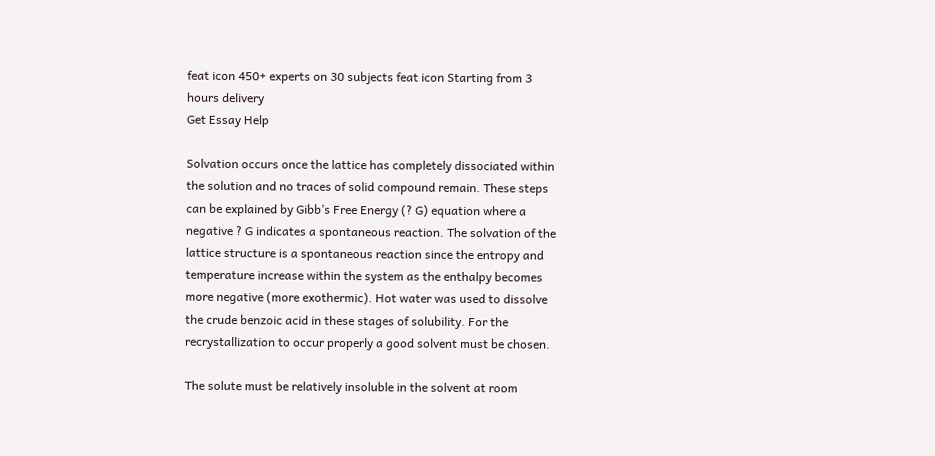feat icon 450+ experts on 30 subjects feat icon Starting from 3 hours delivery
Get Essay Help

Solvation occurs once the lattice has completely dissociated within the solution and no traces of solid compound remain. These steps can be explained by Gibb’s Free Energy (? G) equation where a negative ? G indicates a spontaneous reaction. The solvation of the lattice structure is a spontaneous reaction since the entropy and temperature increase within the system as the enthalpy becomes more negative (more exothermic). Hot water was used to dissolve the crude benzoic acid in these stages of solubility. For the recrystallization to occur properly a good solvent must be chosen.

The solute must be relatively insoluble in the solvent at room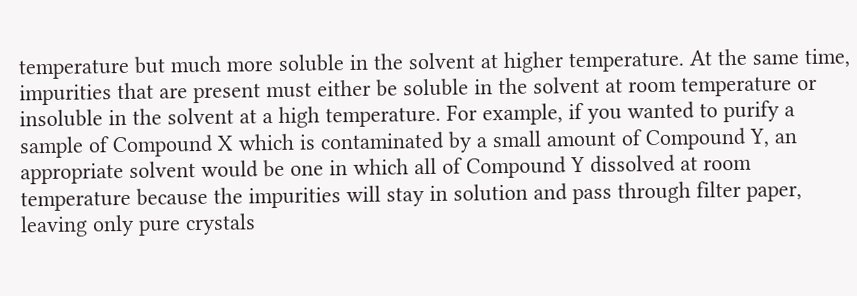temperature but much more soluble in the solvent at higher temperature. At the same time, impurities that are present must either be soluble in the solvent at room temperature or insoluble in the solvent at a high temperature. For example, if you wanted to purify a sample of Compound X which is contaminated by a small amount of Compound Y, an appropriate solvent would be one in which all of Compound Y dissolved at room temperature because the impurities will stay in solution and pass through filter paper, leaving only pure crystals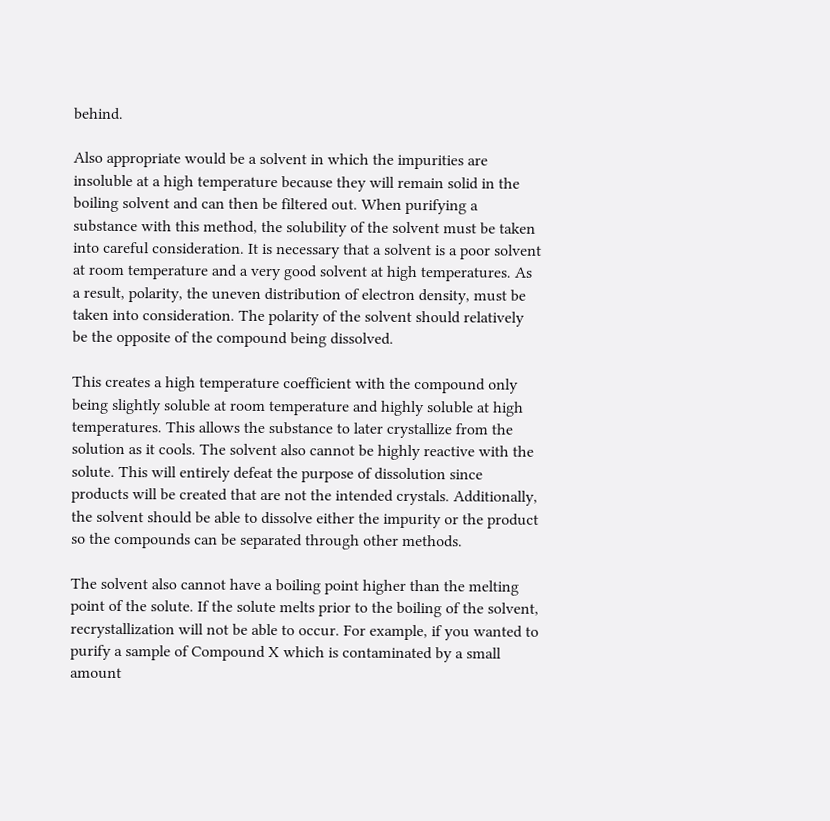behind.

Also appropriate would be a solvent in which the impurities are insoluble at a high temperature because they will remain solid in the boiling solvent and can then be filtered out. When purifying a substance with this method, the solubility of the solvent must be taken into careful consideration. It is necessary that a solvent is a poor solvent at room temperature and a very good solvent at high temperatures. As a result, polarity, the uneven distribution of electron density, must be taken into consideration. The polarity of the solvent should relatively be the opposite of the compound being dissolved.

This creates a high temperature coefficient with the compound only being slightly soluble at room temperature and highly soluble at high temperatures. This allows the substance to later crystallize from the solution as it cools. The solvent also cannot be highly reactive with the solute. This will entirely defeat the purpose of dissolution since products will be created that are not the intended crystals. Additionally, the solvent should be able to dissolve either the impurity or the product so the compounds can be separated through other methods.

The solvent also cannot have a boiling point higher than the melting point of the solute. If the solute melts prior to the boiling of the solvent, recrystallization will not be able to occur. For example, if you wanted to purify a sample of Compound X which is contaminated by a small amount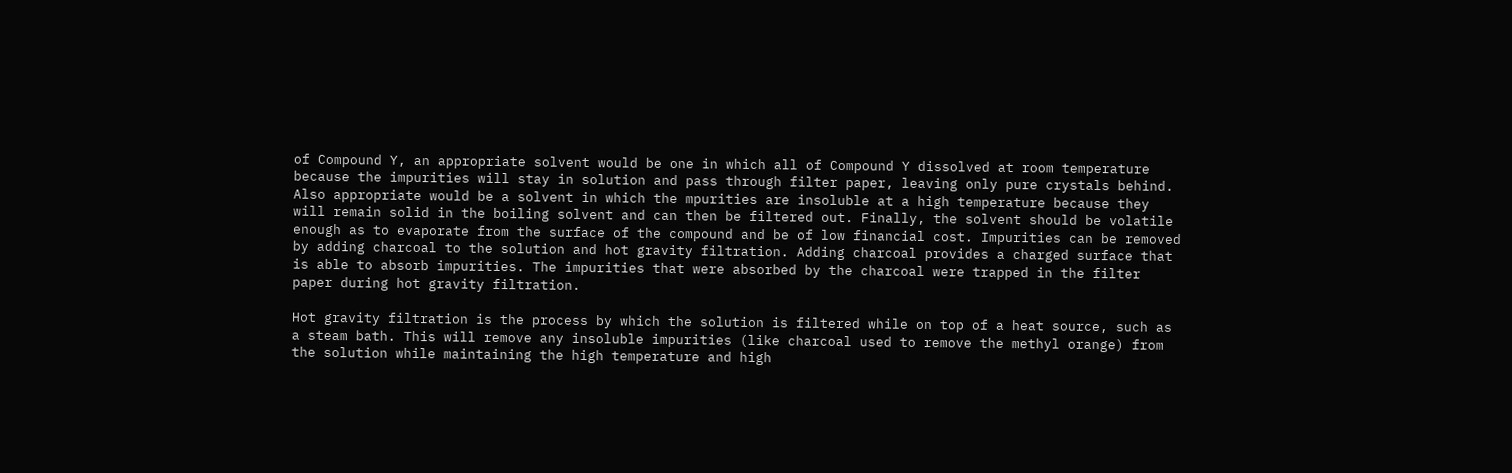of Compound Y, an appropriate solvent would be one in which all of Compound Y dissolved at room temperature because the impurities will stay in solution and pass through filter paper, leaving only pure crystals behind. Also appropriate would be a solvent in which the mpurities are insoluble at a high temperature because they will remain solid in the boiling solvent and can then be filtered out. Finally, the solvent should be volatile enough as to evaporate from the surface of the compound and be of low financial cost. Impurities can be removed by adding charcoal to the solution and hot gravity filtration. Adding charcoal provides a charged surface that is able to absorb impurities. The impurities that were absorbed by the charcoal were trapped in the filter paper during hot gravity filtration.

Hot gravity filtration is the process by which the solution is filtered while on top of a heat source, such as a steam bath. This will remove any insoluble impurities (like charcoal used to remove the methyl orange) from the solution while maintaining the high temperature and high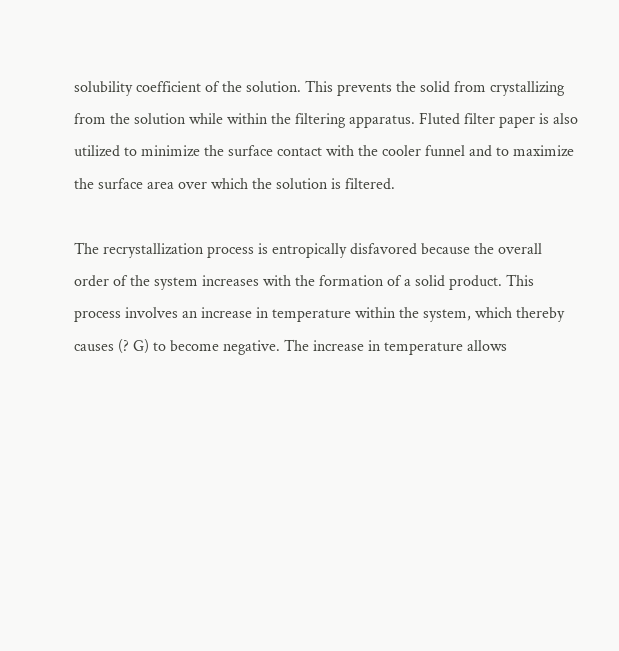solubility coefficient of the solution. This prevents the solid from crystallizing from the solution while within the filtering apparatus. Fluted filter paper is also utilized to minimize the surface contact with the cooler funnel and to maximize the surface area over which the solution is filtered.

The recrystallization process is entropically disfavored because the overall order of the system increases with the formation of a solid product. This process involves an increase in temperature within the system, which thereby causes (? G) to become negative. The increase in temperature allows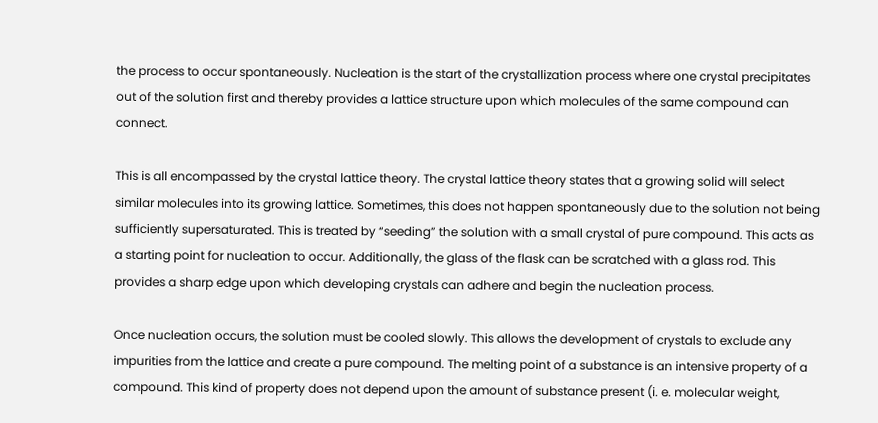the process to occur spontaneously. Nucleation is the start of the crystallization process where one crystal precipitates out of the solution first and thereby provides a lattice structure upon which molecules of the same compound can connect.

This is all encompassed by the crystal lattice theory. The crystal lattice theory states that a growing solid will select similar molecules into its growing lattice. Sometimes, this does not happen spontaneously due to the solution not being sufficiently supersaturated. This is treated by “seeding” the solution with a small crystal of pure compound. This acts as a starting point for nucleation to occur. Additionally, the glass of the flask can be scratched with a glass rod. This provides a sharp edge upon which developing crystals can adhere and begin the nucleation process.

Once nucleation occurs, the solution must be cooled slowly. This allows the development of crystals to exclude any impurities from the lattice and create a pure compound. The melting point of a substance is an intensive property of a compound. This kind of property does not depend upon the amount of substance present (i. e. molecular weight,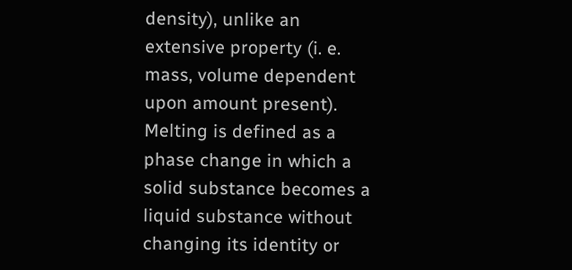density), unlike an extensive property (i. e. mass, volume dependent upon amount present). Melting is defined as a phase change in which a solid substance becomes a liquid substance without changing its identity or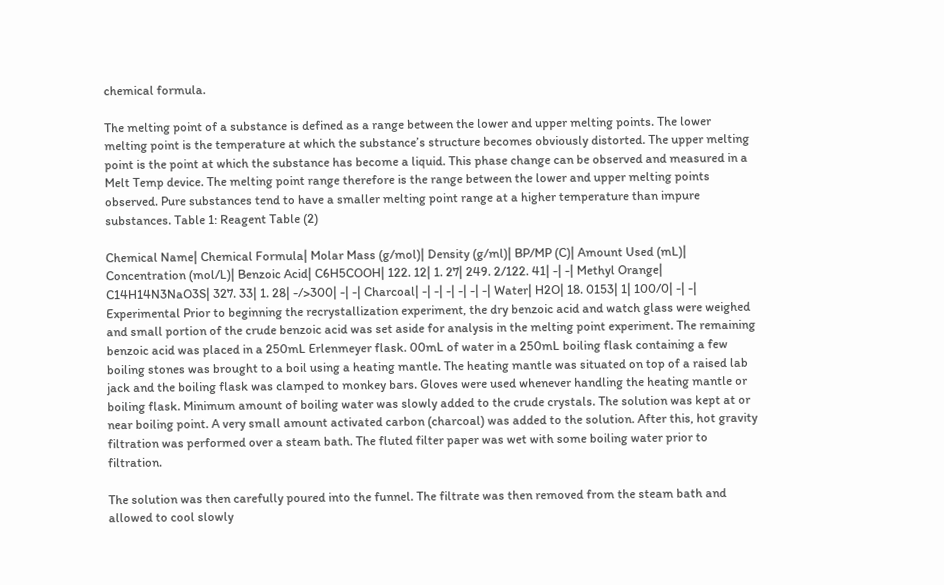chemical formula.

The melting point of a substance is defined as a range between the lower and upper melting points. The lower melting point is the temperature at which the substance’s structure becomes obviously distorted. The upper melting point is the point at which the substance has become a liquid. This phase change can be observed and measured in a Melt Temp device. The melting point range therefore is the range between the lower and upper melting points observed. Pure substances tend to have a smaller melting point range at a higher temperature than impure substances. Table 1: Reagent Table (2)

Chemical Name| Chemical Formula| Molar Mass (g/mol)| Density (g/ml)| BP/MP (C)| Amount Used (mL)| Concentration (mol/L)| Benzoic Acid| C6H5COOH| 122. 12| 1. 27| 249. 2/122. 41| -| -| Methyl Orange| C14H14N3NaO3S| 327. 33| 1. 28| -/>300| -| -| Charcoal| -| -| -| -| -| -| Water| H2O| 18. 0153| 1| 100/0| -| -| Experimental Prior to beginning the recrystallization experiment, the dry benzoic acid and watch glass were weighed and small portion of the crude benzoic acid was set aside for analysis in the melting point experiment. The remaining benzoic acid was placed in a 250mL Erlenmeyer flask. 00mL of water in a 250mL boiling flask containing a few boiling stones was brought to a boil using a heating mantle. The heating mantle was situated on top of a raised lab jack and the boiling flask was clamped to monkey bars. Gloves were used whenever handling the heating mantle or boiling flask. Minimum amount of boiling water was slowly added to the crude crystals. The solution was kept at or near boiling point. A very small amount activated carbon (charcoal) was added to the solution. After this, hot gravity filtration was performed over a steam bath. The fluted filter paper was wet with some boiling water prior to filtration.

The solution was then carefully poured into the funnel. The filtrate was then removed from the steam bath and allowed to cool slowly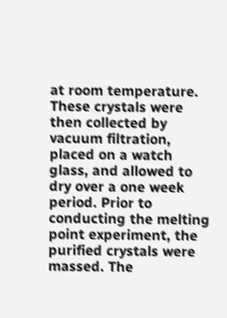at room temperature. These crystals were then collected by vacuum filtration, placed on a watch glass, and allowed to dry over a one week period. Prior to conducting the melting point experiment, the purified crystals were massed. The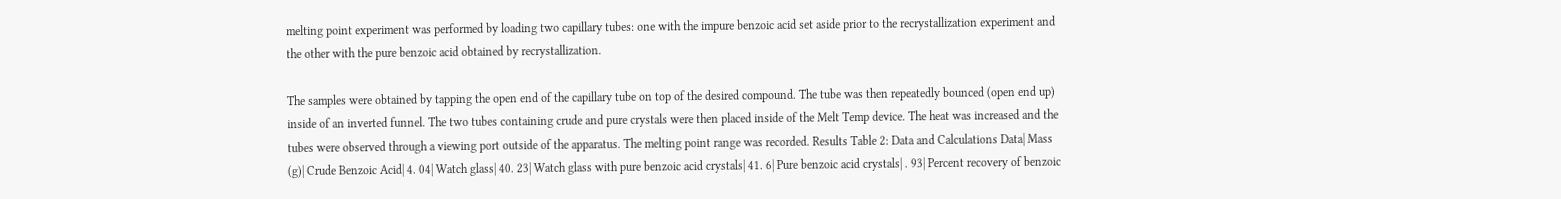melting point experiment was performed by loading two capillary tubes: one with the impure benzoic acid set aside prior to the recrystallization experiment and the other with the pure benzoic acid obtained by recrystallization.

The samples were obtained by tapping the open end of the capillary tube on top of the desired compound. The tube was then repeatedly bounced (open end up) inside of an inverted funnel. The two tubes containing crude and pure crystals were then placed inside of the Melt Temp device. The heat was increased and the tubes were observed through a viewing port outside of the apparatus. The melting point range was recorded. Results Table 2: Data and Calculations Data| Mass (g)| Crude Benzoic Acid| 4. 04| Watch glass| 40. 23| Watch glass with pure benzoic acid crystals| 41. 6| Pure benzoic acid crystals| . 93| Percent recovery of benzoic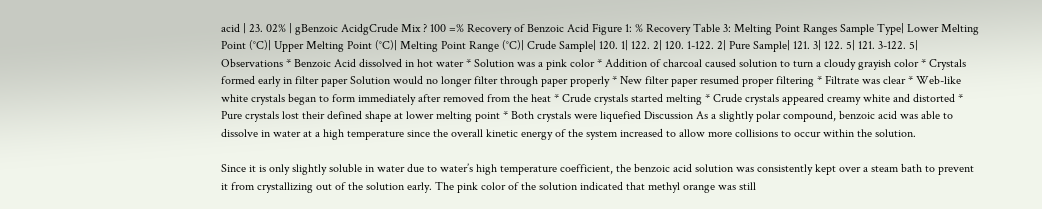acid | 23. 02% | gBenzoic AcidgCrude Mix ? 100 =% Recovery of Benzoic Acid Figure 1: % Recovery Table 3: Melting Point Ranges Sample Type| Lower Melting Point (°C)| Upper Melting Point (°C)| Melting Point Range (°C)| Crude Sample| 120. 1| 122. 2| 120. 1-122. 2| Pure Sample| 121. 3| 122. 5| 121. 3-122. 5| Observations * Benzoic Acid dissolved in hot water * Solution was a pink color * Addition of charcoal caused solution to turn a cloudy grayish color * Crystals formed early in filter paper Solution would no longer filter through paper properly * New filter paper resumed proper filtering * Filtrate was clear * Web-like white crystals began to form immediately after removed from the heat * Crude crystals started melting * Crude crystals appeared creamy white and distorted * Pure crystals lost their defined shape at lower melting point * Both crystals were liquefied Discussion As a slightly polar compound, benzoic acid was able to dissolve in water at a high temperature since the overall kinetic energy of the system increased to allow more collisions to occur within the solution.

Since it is only slightly soluble in water due to water’s high temperature coefficient, the benzoic acid solution was consistently kept over a steam bath to prevent it from crystallizing out of the solution early. The pink color of the solution indicated that methyl orange was still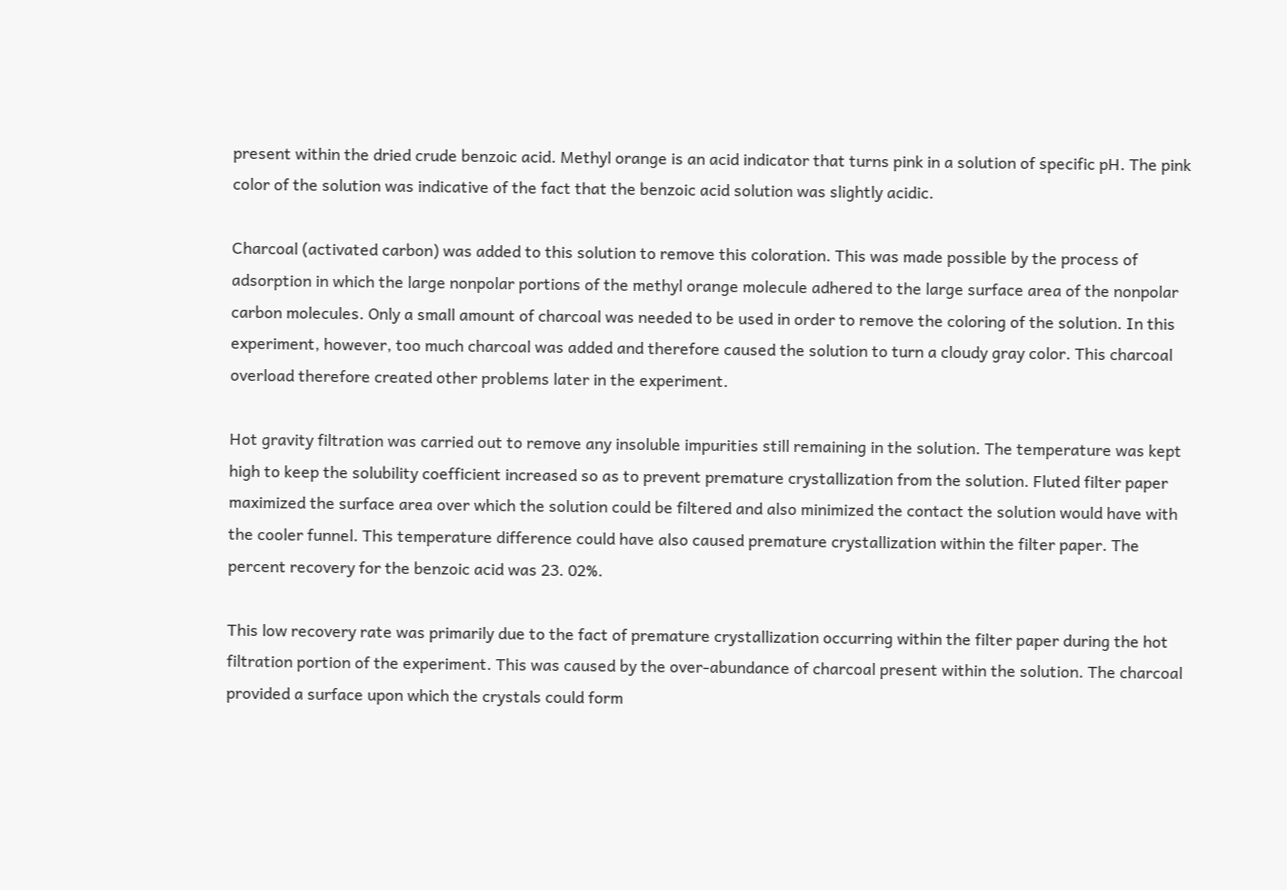present within the dried crude benzoic acid. Methyl orange is an acid indicator that turns pink in a solution of specific pH. The pink color of the solution was indicative of the fact that the benzoic acid solution was slightly acidic.

Charcoal (activated carbon) was added to this solution to remove this coloration. This was made possible by the process of adsorption in which the large nonpolar portions of the methyl orange molecule adhered to the large surface area of the nonpolar carbon molecules. Only a small amount of charcoal was needed to be used in order to remove the coloring of the solution. In this experiment, however, too much charcoal was added and therefore caused the solution to turn a cloudy gray color. This charcoal overload therefore created other problems later in the experiment.

Hot gravity filtration was carried out to remove any insoluble impurities still remaining in the solution. The temperature was kept high to keep the solubility coefficient increased so as to prevent premature crystallization from the solution. Fluted filter paper maximized the surface area over which the solution could be filtered and also minimized the contact the solution would have with the cooler funnel. This temperature difference could have also caused premature crystallization within the filter paper. The percent recovery for the benzoic acid was 23. 02%.

This low recovery rate was primarily due to the fact of premature crystallization occurring within the filter paper during the hot filtration portion of the experiment. This was caused by the over-abundance of charcoal present within the solution. The charcoal provided a surface upon which the crystals could form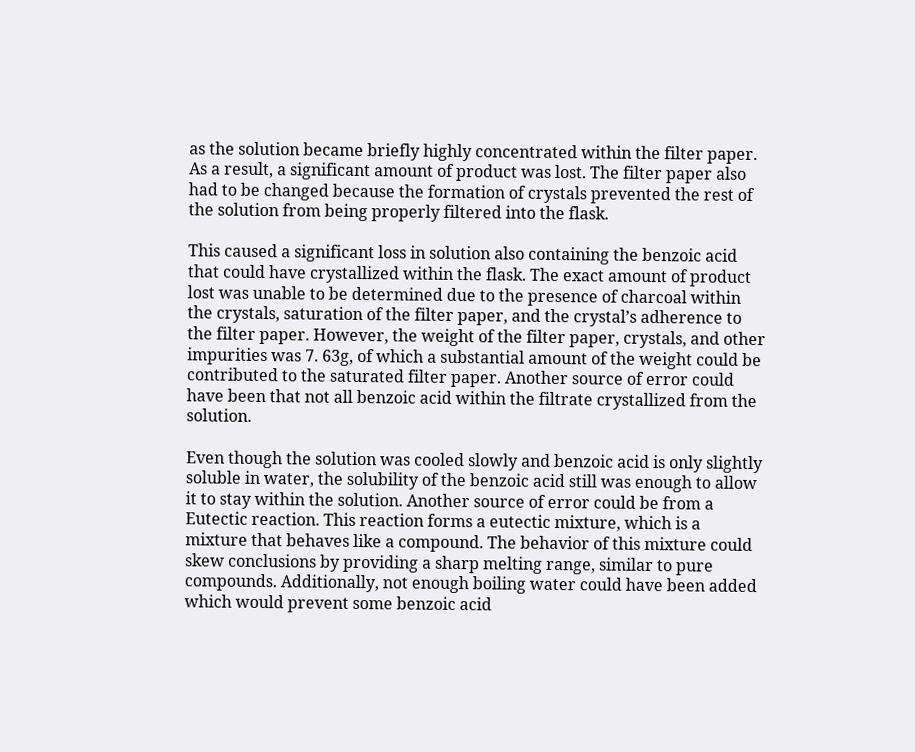as the solution became briefly highly concentrated within the filter paper. As a result, a significant amount of product was lost. The filter paper also had to be changed because the formation of crystals prevented the rest of the solution from being properly filtered into the flask.

This caused a significant loss in solution also containing the benzoic acid that could have crystallized within the flask. The exact amount of product lost was unable to be determined due to the presence of charcoal within the crystals, saturation of the filter paper, and the crystal’s adherence to the filter paper. However, the weight of the filter paper, crystals, and other impurities was 7. 63g, of which a substantial amount of the weight could be contributed to the saturated filter paper. Another source of error could have been that not all benzoic acid within the filtrate crystallized from the solution.

Even though the solution was cooled slowly and benzoic acid is only slightly soluble in water, the solubility of the benzoic acid still was enough to allow it to stay within the solution. Another source of error could be from a Eutectic reaction. This reaction forms a eutectic mixture, which is a mixture that behaves like a compound. The behavior of this mixture could skew conclusions by providing a sharp melting range, similar to pure compounds. Additionally, not enough boiling water could have been added which would prevent some benzoic acid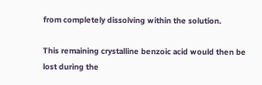from completely dissolving within the solution.

This remaining crystalline benzoic acid would then be lost during the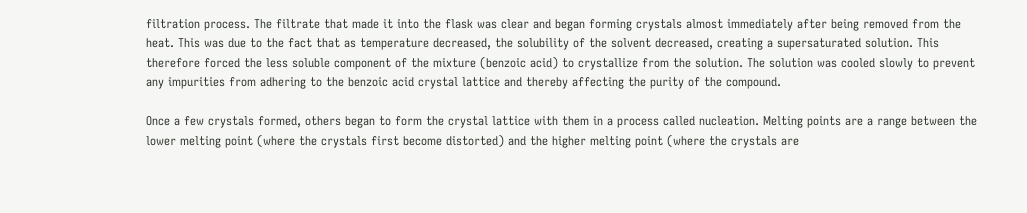filtration process. The filtrate that made it into the flask was clear and began forming crystals almost immediately after being removed from the heat. This was due to the fact that as temperature decreased, the solubility of the solvent decreased, creating a supersaturated solution. This therefore forced the less soluble component of the mixture (benzoic acid) to crystallize from the solution. The solution was cooled slowly to prevent any impurities from adhering to the benzoic acid crystal lattice and thereby affecting the purity of the compound.

Once a few crystals formed, others began to form the crystal lattice with them in a process called nucleation. Melting points are a range between the lower melting point (where the crystals first become distorted) and the higher melting point (where the crystals are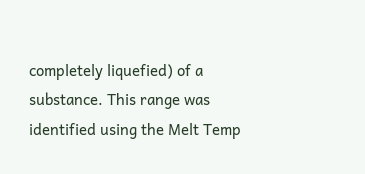completely liquefied) of a substance. This range was identified using the Melt Temp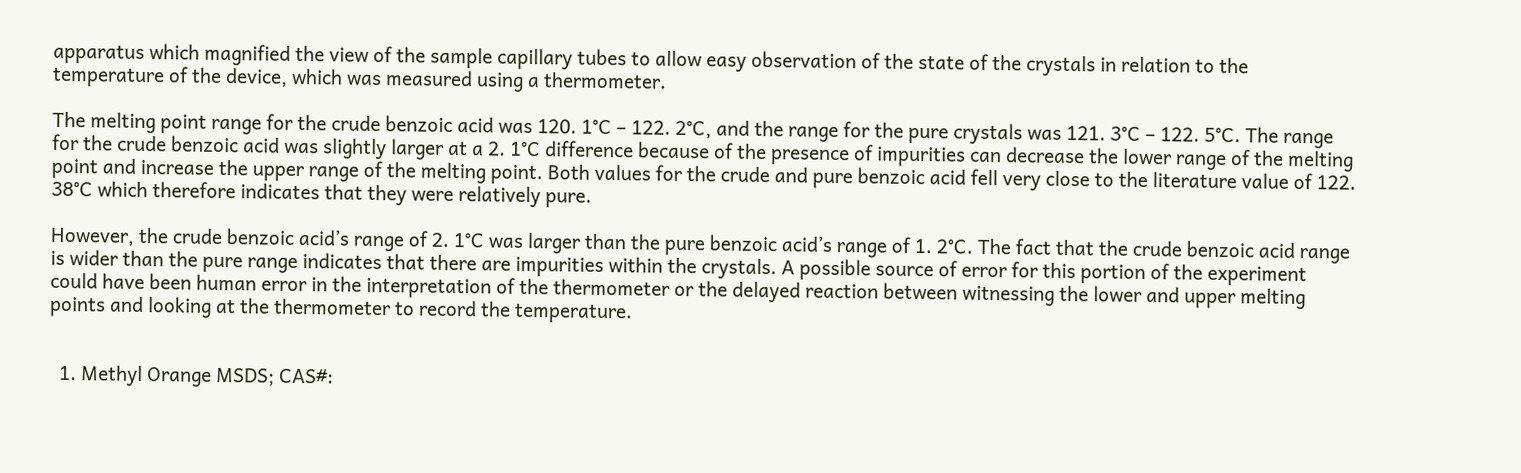apparatus which magnified the view of the sample capillary tubes to allow easy observation of the state of the crystals in relation to the temperature of the device, which was measured using a thermometer.

The melting point range for the crude benzoic acid was 120. 1°C – 122. 2°C, and the range for the pure crystals was 121. 3°C – 122. 5°C. The range for the crude benzoic acid was slightly larger at a 2. 1°C difference because of the presence of impurities can decrease the lower range of the melting point and increase the upper range of the melting point. Both values for the crude and pure benzoic acid fell very close to the literature value of 122. 38°C which therefore indicates that they were relatively pure.

However, the crude benzoic acid’s range of 2. 1°C was larger than the pure benzoic acid’s range of 1. 2°C. The fact that the crude benzoic acid range is wider than the pure range indicates that there are impurities within the crystals. A possible source of error for this portion of the experiment could have been human error in the interpretation of the thermometer or the delayed reaction between witnessing the lower and upper melting points and looking at the thermometer to record the temperature.


  1. Methyl Orange MSDS; CAS#: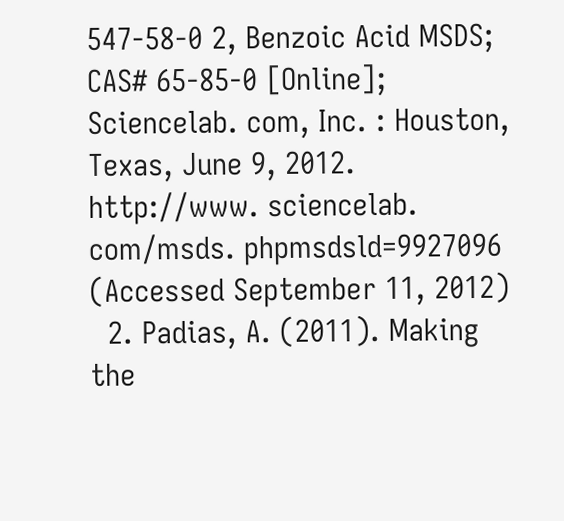547-58-0 2, Benzoic Acid MSDS; CAS# 65-85-0 [Online]; Sciencelab. com, Inc. : Houston, Texas, June 9, 2012. http://www. sciencelab. com/msds. phpmsdsld=9927096 (Accessed September 11, 2012)
  2. Padias, A. (2011). Making the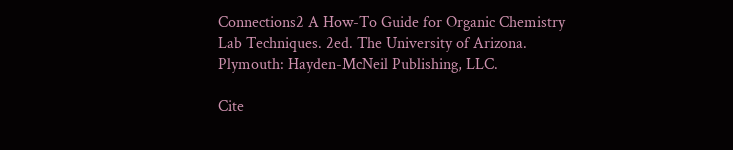Connections2 A How-To Guide for Organic Chemistry Lab Techniques. 2ed. The University of Arizona. Plymouth: Hayden-McNeil Publishing, LLC.

Cite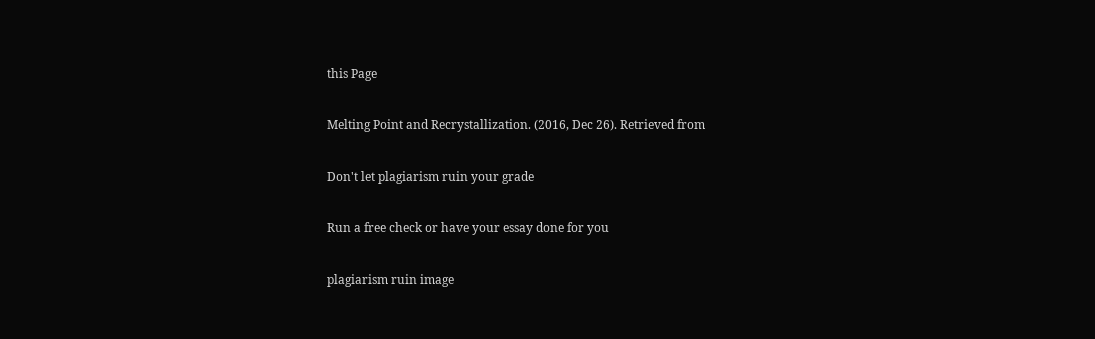this Page

Melting Point and Recrystallization. (2016, Dec 26). Retrieved from

Don't let plagiarism ruin your grade

Run a free check or have your essay done for you

plagiarism ruin image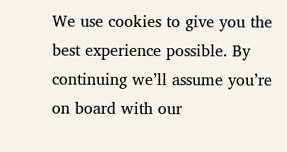We use cookies to give you the best experience possible. By continuing we’ll assume you’re on board with our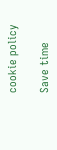cookie policy

Save time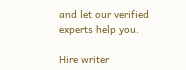and let our verified experts help you.

Hire writer